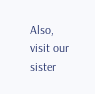Also, visit our sister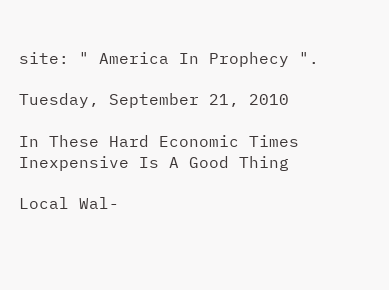site: " America In Prophecy ".

Tuesday, September 21, 2010

In These Hard Economic Times Inexpensive Is A Good Thing

Local Wal-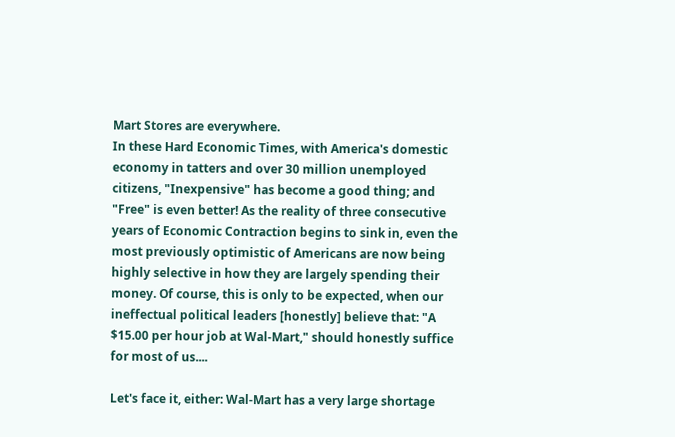Mart Stores are everywhere.
In these Hard Economic Times, with America's domestic economy in tatters and over 30 million unemployed citizens, "Inexpensive" has become a good thing; and "Free" is even better! As the reality of three consecutive years of Economic Contraction begins to sink in, even the most previously optimistic of Americans are now being highly selective in how they are largely spending their money. Of course, this is only to be expected, when our ineffectual political leaders [honestly] believe that: "A $15.00 per hour job at Wal-Mart," should honestly suffice for most of us....

Let's face it, either: Wal-Mart has a very large shortage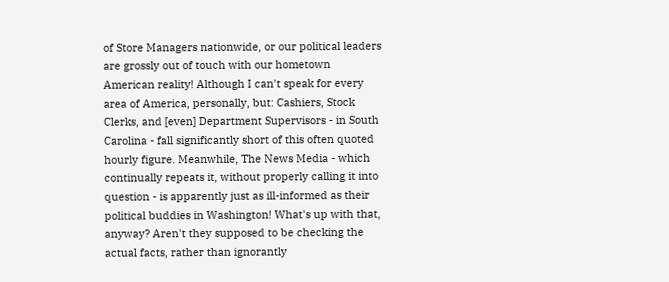of Store Managers nationwide, or our political leaders are grossly out of touch with our hometown American reality! Although I can't speak for every area of America, personally, but: Cashiers, Stock Clerks, and [even] Department Supervisors - in South Carolina - fall significantly short of this often quoted hourly figure. Meanwhile, The News Media - which continually repeats it, without properly calling it into question - is apparently just as ill-informed as their political buddies in Washington! What's up with that, anyway? Aren't they supposed to be checking the actual facts, rather than ignorantly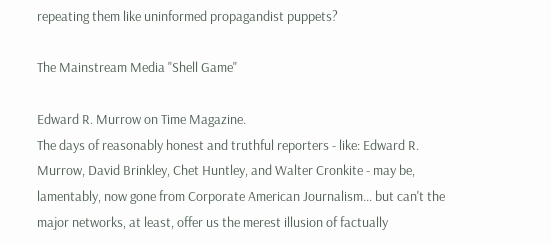repeating them like uninformed propagandist puppets?

The Mainstream Media "Shell Game"

Edward R. Murrow on Time Magazine.
The days of reasonably honest and truthful reporters - like: Edward R. Murrow, David Brinkley, Chet Huntley, and Walter Cronkite - may be, lamentably, now gone from Corporate American Journalism... but can't the major networks, at least, offer us the merest illusion of factually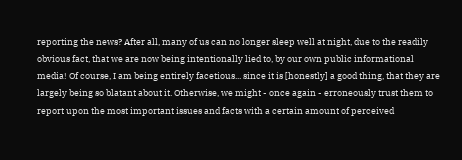reporting the news? After all, many of us can no longer sleep well at night, due to the readily obvious fact, that we are now being intentionally lied to, by our own public informational media! Of course, I am being entirely facetious... since it is [honestly] a good thing, that they are largely being so blatant about it. Otherwise, we might - once again - erroneously trust them to report upon the most important issues and facts with a certain amount of perceived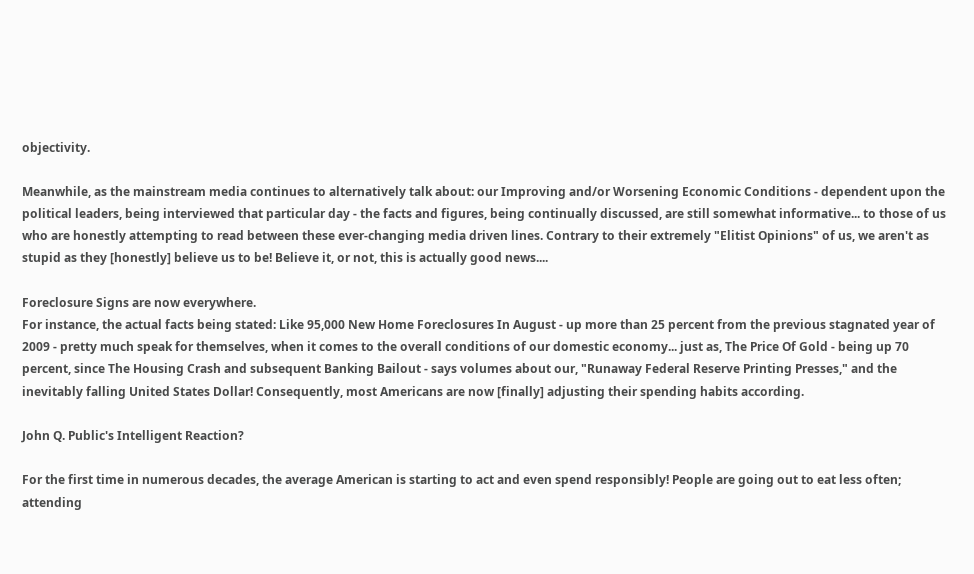objectivity.

Meanwhile, as the mainstream media continues to alternatively talk about: our Improving and/or Worsening Economic Conditions - dependent upon the political leaders, being interviewed that particular day - the facts and figures, being continually discussed, are still somewhat informative... to those of us who are honestly attempting to read between these ever-changing media driven lines. Contrary to their extremely "Elitist Opinions" of us, we aren't as stupid as they [honestly] believe us to be! Believe it, or not, this is actually good news....

Foreclosure Signs are now everywhere.
For instance, the actual facts being stated: Like 95,000 New Home Foreclosures In August - up more than 25 percent from the previous stagnated year of 2009 - pretty much speak for themselves, when it comes to the overall conditions of our domestic economy... just as, The Price Of Gold - being up 70 percent, since The Housing Crash and subsequent Banking Bailout - says volumes about our, "Runaway Federal Reserve Printing Presses," and the inevitably falling United States Dollar! Consequently, most Americans are now [finally] adjusting their spending habits according.

John Q. Public's Intelligent Reaction?

For the first time in numerous decades, the average American is starting to act and even spend responsibly! People are going out to eat less often; attending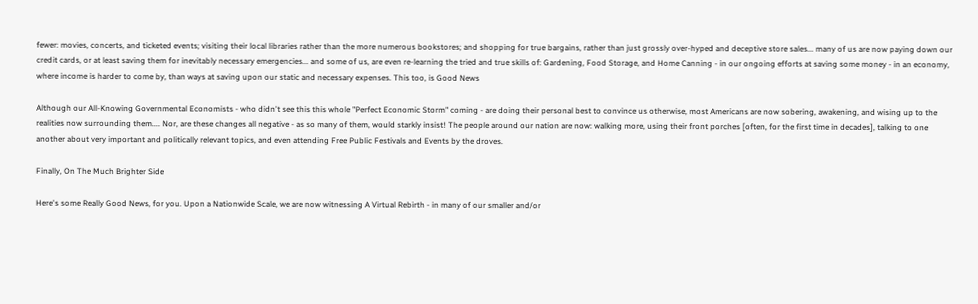fewer: movies, concerts, and ticketed events; visiting their local libraries rather than the more numerous bookstores; and shopping for true bargains, rather than just grossly over-hyped and deceptive store sales... many of us are now paying down our credit cards, or at least saving them for inevitably necessary emergencies... and some of us, are even re-learning the tried and true skills of: Gardening, Food Storage, and Home Canning - in our ongoing efforts at saving some money - in an economy, where income is harder to come by, than ways at saving upon our static and necessary expenses. This too, is Good News

Although our All-Knowing Governmental Economists - who didn't see this this whole "Perfect Economic Storm" coming - are doing their personal best to convince us otherwise, most Americans are now sobering, awakening, and wising up to the realities now surrounding them.... Nor, are these changes all negative - as so many of them, would starkly insist! The people around our nation are now: walking more, using their front porches [often, for the first time in decades], talking to one another about very important and politically relevant topics, and even attending Free Public Festivals and Events by the droves.

Finally, On The Much Brighter Side

Here's some Really Good News, for you. Upon a Nationwide Scale, we are now witnessing A Virtual Rebirth - in many of our smaller and/or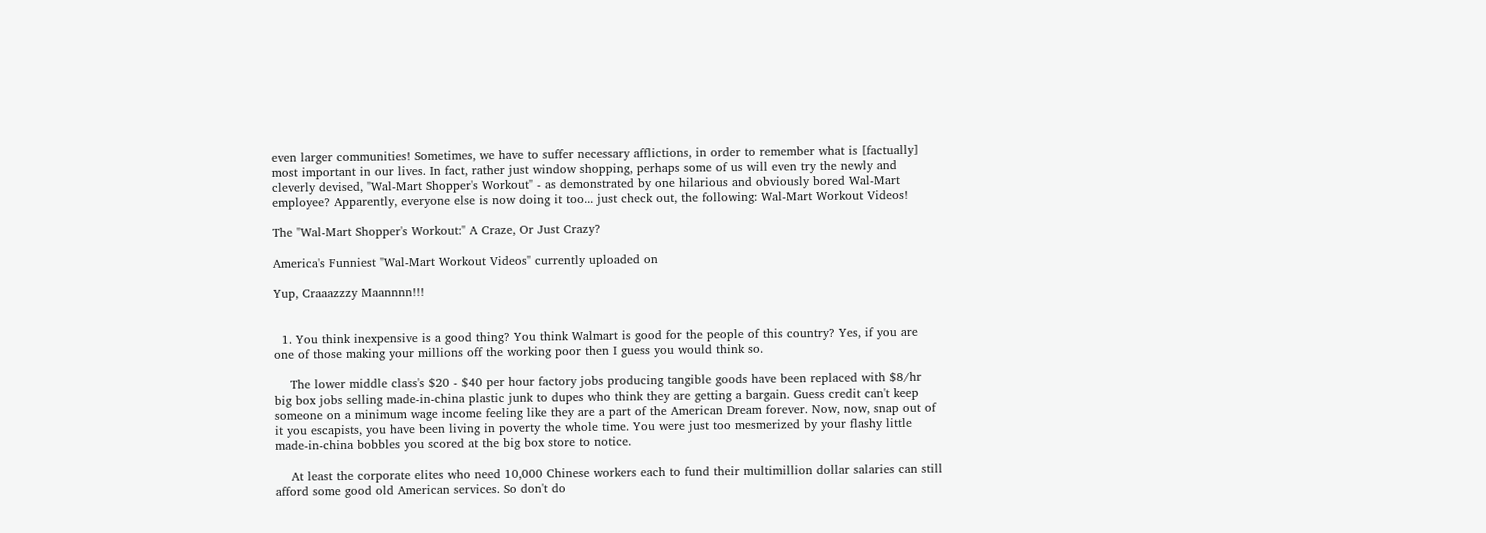even larger communities! Sometimes, we have to suffer necessary afflictions, in order to remember what is [factually] most important in our lives. In fact, rather just window shopping, perhaps some of us will even try the newly and cleverly devised, "Wal-Mart Shopper's Workout" - as demonstrated by one hilarious and obviously bored Wal-Mart employee? Apparently, everyone else is now doing it too... just check out, the following: Wal-Mart Workout Videos!

The "Wal-Mart Shopper's Workout:" A Craze, Or Just Crazy?

America's Funniest "Wal-Mart Workout Videos" currently uploaded on

Yup, Craaazzzy Maannnn!!!


  1. You think inexpensive is a good thing? You think Walmart is good for the people of this country? Yes, if you are one of those making your millions off the working poor then I guess you would think so.

    The lower middle class's $20 - $40 per hour factory jobs producing tangible goods have been replaced with $8/hr big box jobs selling made-in-china plastic junk to dupes who think they are getting a bargain. Guess credit can't keep someone on a minimum wage income feeling like they are a part of the American Dream forever. Now, now, snap out of it you escapists, you have been living in poverty the whole time. You were just too mesmerized by your flashy little made-in-china bobbles you scored at the big box store to notice.

    At least the corporate elites who need 10,000 Chinese workers each to fund their multimillion dollar salaries can still afford some good old American services. So don't do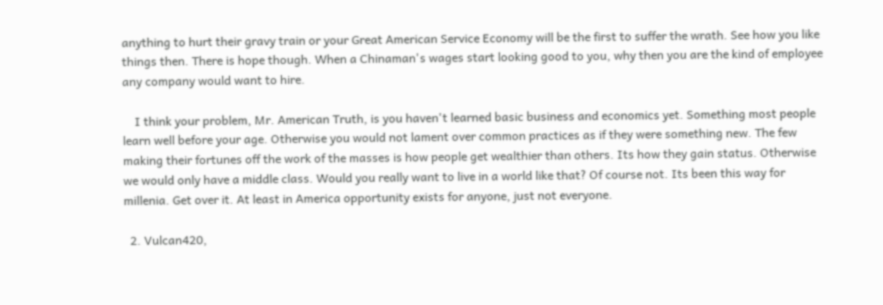anything to hurt their gravy train or your Great American Service Economy will be the first to suffer the wrath. See how you like things then. There is hope though. When a Chinaman's wages start looking good to you, why then you are the kind of employee any company would want to hire.

    I think your problem, Mr. American Truth, is you haven't learned basic business and economics yet. Something most people learn well before your age. Otherwise you would not lament over common practices as if they were something new. The few making their fortunes off the work of the masses is how people get wealthier than others. Its how they gain status. Otherwise we would only have a middle class. Would you really want to live in a world like that? Of course not. Its been this way for millenia. Get over it. At least in America opportunity exists for anyone, just not everyone.

  2. Vulcan420,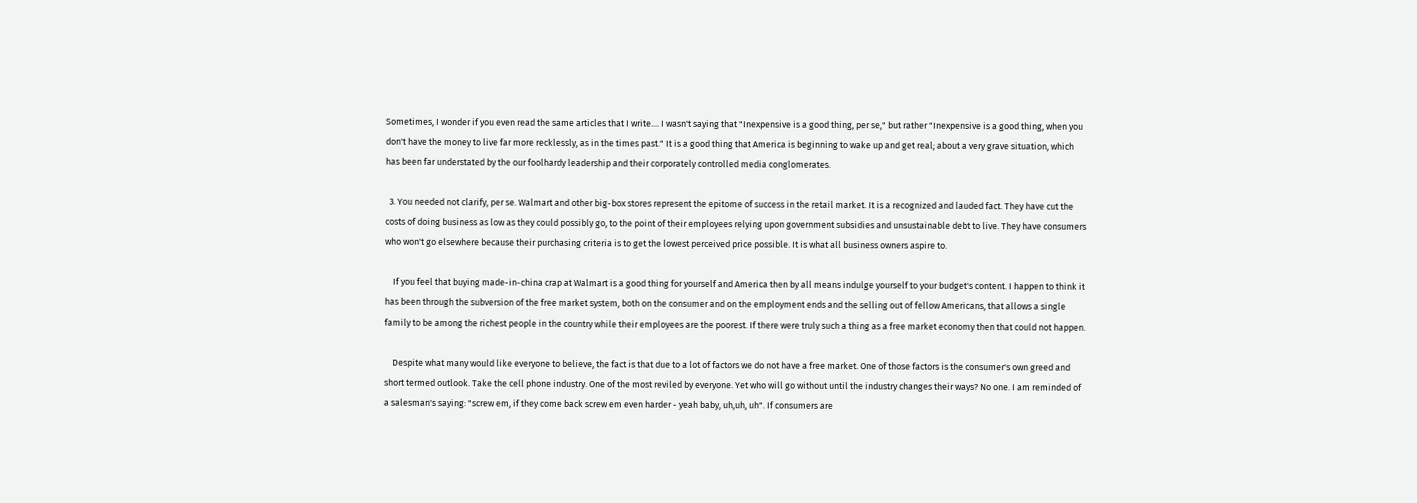Sometimes, I wonder if you even read the same articles that I write.... I wasn't saying that "Inexpensive is a good thing, per se," but rather "Inexpensive is a good thing, when you don't have the money to live far more recklessly, as in the times past." It is a good thing that America is beginning to wake up and get real; about a very grave situation, which has been far understated by the our foolhardy leadership and their corporately controlled media conglomerates.

  3. You needed not clarify, per se. Walmart and other big-box stores represent the epitome of success in the retail market. It is a recognized and lauded fact. They have cut the costs of doing business as low as they could possibly go, to the point of their employees relying upon government subsidies and unsustainable debt to live. They have consumers who won't go elsewhere because their purchasing criteria is to get the lowest perceived price possible. It is what all business owners aspire to.

    If you feel that buying made-in-china crap at Walmart is a good thing for yourself and America then by all means indulge yourself to your budget's content. I happen to think it has been through the subversion of the free market system, both on the consumer and on the employment ends and the selling out of fellow Americans, that allows a single family to be among the richest people in the country while their employees are the poorest. If there were truly such a thing as a free market economy then that could not happen.

    Despite what many would like everyone to believe, the fact is that due to a lot of factors we do not have a free market. One of those factors is the consumer's own greed and short termed outlook. Take the cell phone industry. One of the most reviled by everyone. Yet who will go without until the industry changes their ways? No one. I am reminded of a salesman's saying: "screw em, if they come back screw em even harder - yeah baby, uh,uh, uh". If consumers are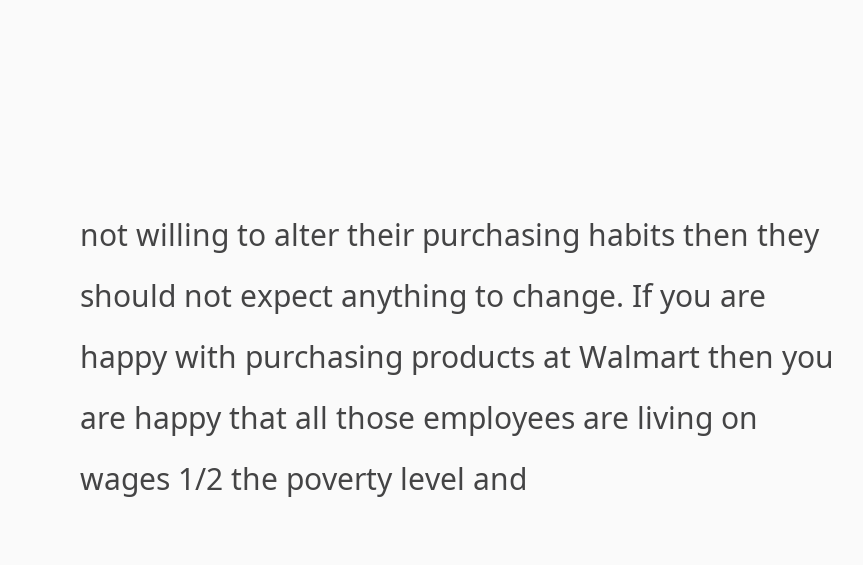not willing to alter their purchasing habits then they should not expect anything to change. If you are happy with purchasing products at Walmart then you are happy that all those employees are living on wages 1/2 the poverty level and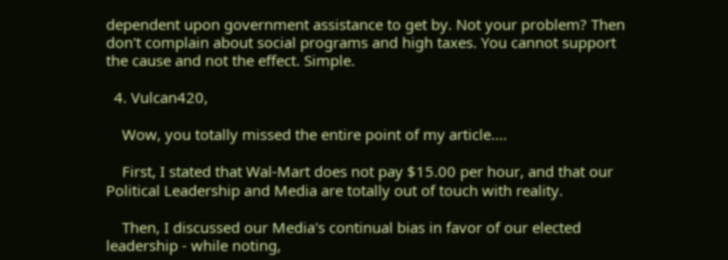dependent upon government assistance to get by. Not your problem? Then don't complain about social programs and high taxes. You cannot support the cause and not the effect. Simple.

  4. Vulcan420,

    Wow, you totally missed the entire point of my article....

    First, I stated that Wal-Mart does not pay $15.00 per hour, and that our Political Leadership and Media are totally out of touch with reality.

    Then, I discussed our Media's continual bias in favor of our elected leadership - while noting,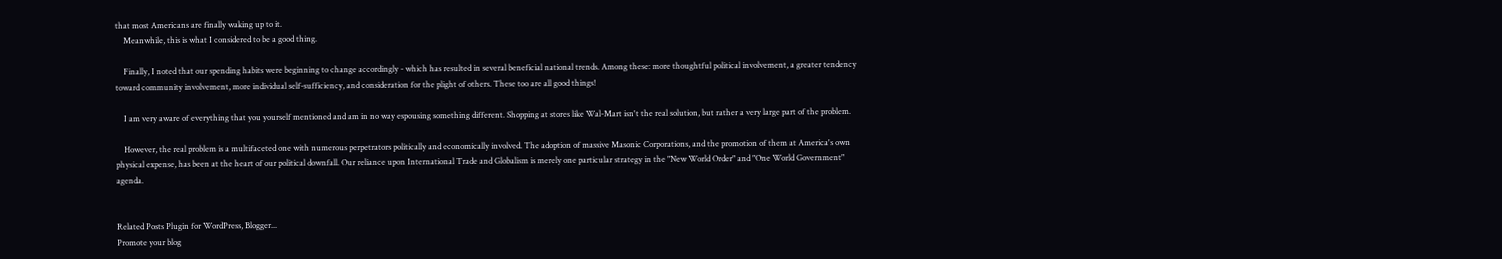that most Americans are finally waking up to it.
    Meanwhile, this is what I considered to be a good thing.

    Finally, I noted that our spending habits were beginning to change accordingly - which has resulted in several beneficial national trends. Among these: more thoughtful political involvement, a greater tendency toward community involvement, more individual self-sufficiency, and consideration for the plight of others. These too are all good things!

    I am very aware of everything that you yourself mentioned and am in no way espousing something different. Shopping at stores like Wal-Mart isn't the real solution, but rather a very large part of the problem.

    However, the real problem is a multifaceted one with numerous perpetrators politically and economically involved. The adoption of massive Masonic Corporations, and the promotion of them at America's own physical expense, has been at the heart of our political downfall. Our reliance upon International Trade and Globalism is merely one particular strategy in the "New World Order" and "One World Government" agenda.


Related Posts Plugin for WordPress, Blogger...
Promote your blog